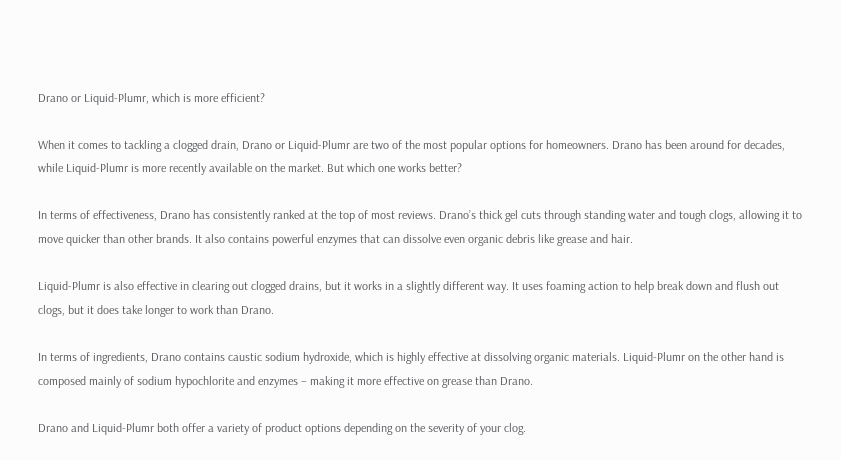Drano or Liquid-Plumr, which is more efficient?

When it comes to tackling a clogged drain, Drano or Liquid-Plumr are two of the most popular options for homeowners. Drano has been around for decades, while Liquid-Plumr is more recently available on the market. But which one works better?

In terms of effectiveness, Drano has consistently ranked at the top of most reviews. Drano’s thick gel cuts through standing water and tough clogs, allowing it to move quicker than other brands. It also contains powerful enzymes that can dissolve even organic debris like grease and hair.

Liquid-Plumr is also effective in clearing out clogged drains, but it works in a slightly different way. It uses foaming action to help break down and flush out clogs, but it does take longer to work than Drano.

In terms of ingredients, Drano contains caustic sodium hydroxide, which is highly effective at dissolving organic materials. Liquid-Plumr on the other hand is composed mainly of sodium hypochlorite and enzymes – making it more effective on grease than Drano.

Drano and Liquid-Plumr both offer a variety of product options depending on the severity of your clog.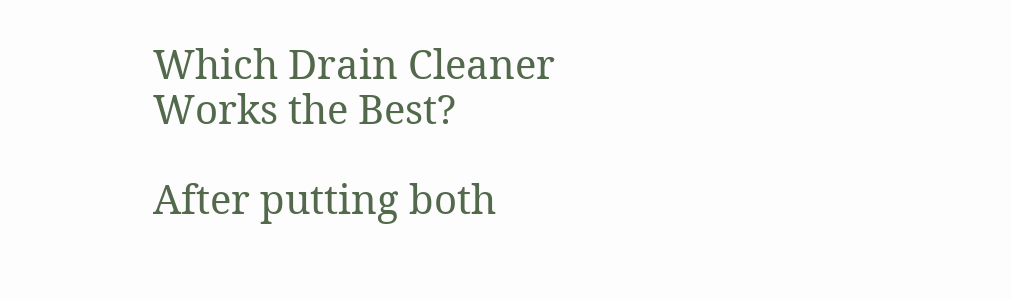Which Drain Cleaner Works the Best?

After putting both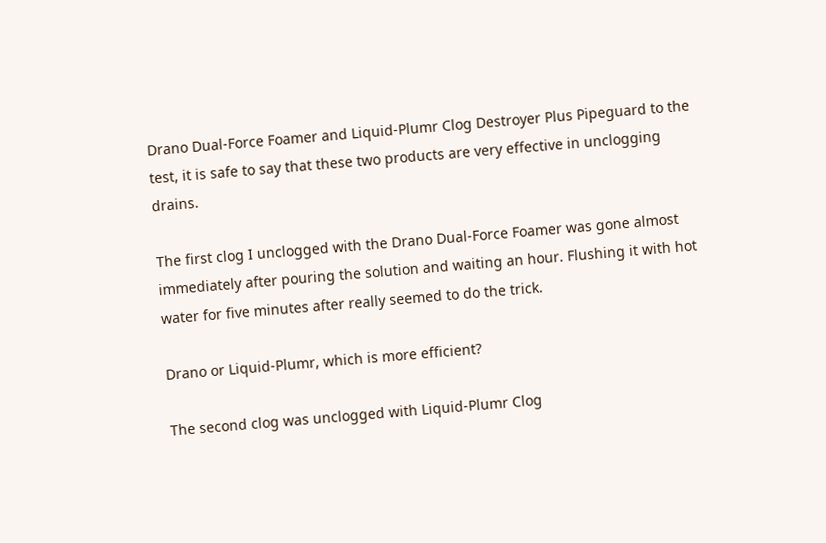Drano Dual-Force Foamer and Liquid-Plumr Clog Destroyer Plus Pipeguard to the test, it is safe to say that these two products are very effective in unclogging drains.

The first clog I unclogged with the Drano Dual-Force Foamer was gone almost immediately after pouring the solution and waiting an hour. Flushing it with hot water for five minutes after really seemed to do the trick.

Drano or Liquid-Plumr, which is more efficient?

The second clog was unclogged with Liquid-Plumr Clog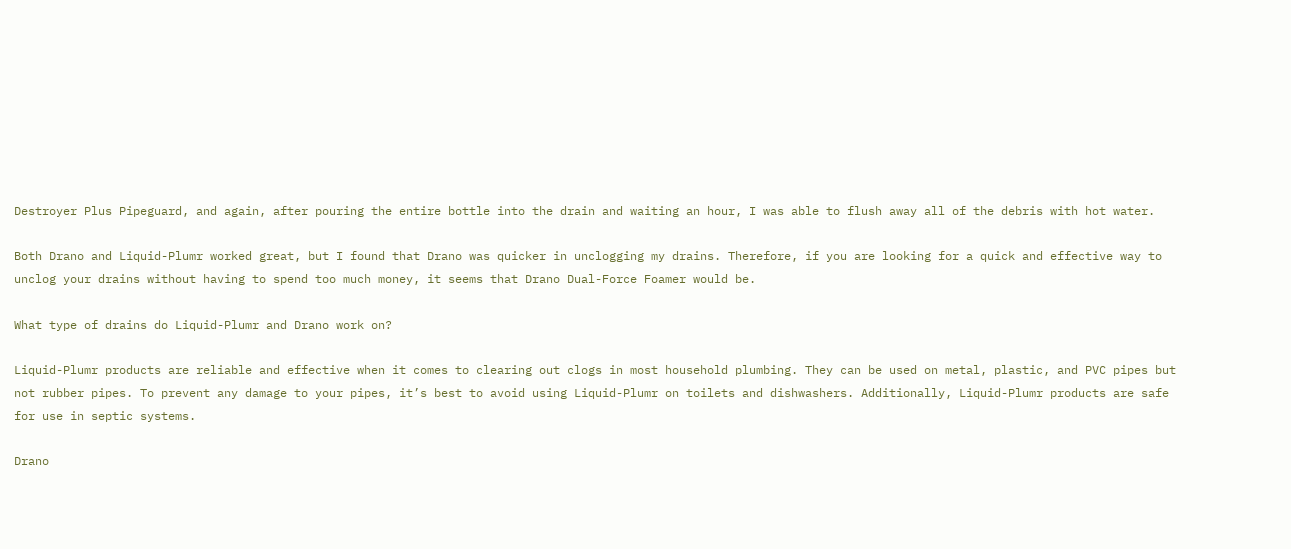Destroyer Plus Pipeguard, and again, after pouring the entire bottle into the drain and waiting an hour, I was able to flush away all of the debris with hot water.

Both Drano and Liquid-Plumr worked great, but I found that Drano was quicker in unclogging my drains. Therefore, if you are looking for a quick and effective way to unclog your drains without having to spend too much money, it seems that Drano Dual-Force Foamer would be.

What type of drains do Liquid-Plumr and Drano work on?

Liquid-Plumr products are reliable and effective when it comes to clearing out clogs in most household plumbing. They can be used on metal, plastic, and PVC pipes but not rubber pipes. To prevent any damage to your pipes, it’s best to avoid using Liquid-Plumr on toilets and dishwashers. Additionally, Liquid-Plumr products are safe for use in septic systems.

Drano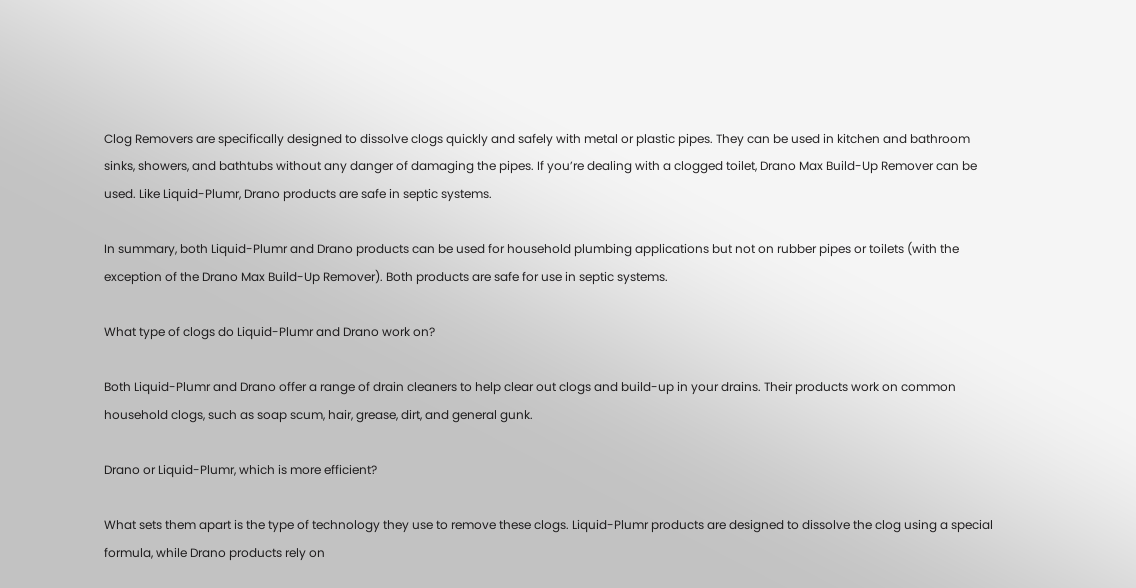Clog Removers are specifically designed to dissolve clogs quickly and safely with metal or plastic pipes. They can be used in kitchen and bathroom sinks, showers, and bathtubs without any danger of damaging the pipes. If you’re dealing with a clogged toilet, Drano Max Build-Up Remover can be used. Like Liquid-Plumr, Drano products are safe in septic systems.

In summary, both Liquid-Plumr and Drano products can be used for household plumbing applications but not on rubber pipes or toilets (with the exception of the Drano Max Build-Up Remover). Both products are safe for use in septic systems.

What type of clogs do Liquid-Plumr and Drano work on?

Both Liquid-Plumr and Drano offer a range of drain cleaners to help clear out clogs and build-up in your drains. Their products work on common household clogs, such as soap scum, hair, grease, dirt, and general gunk.

Drano or Liquid-Plumr, which is more efficient?

What sets them apart is the type of technology they use to remove these clogs. Liquid-Plumr products are designed to dissolve the clog using a special formula, while Drano products rely on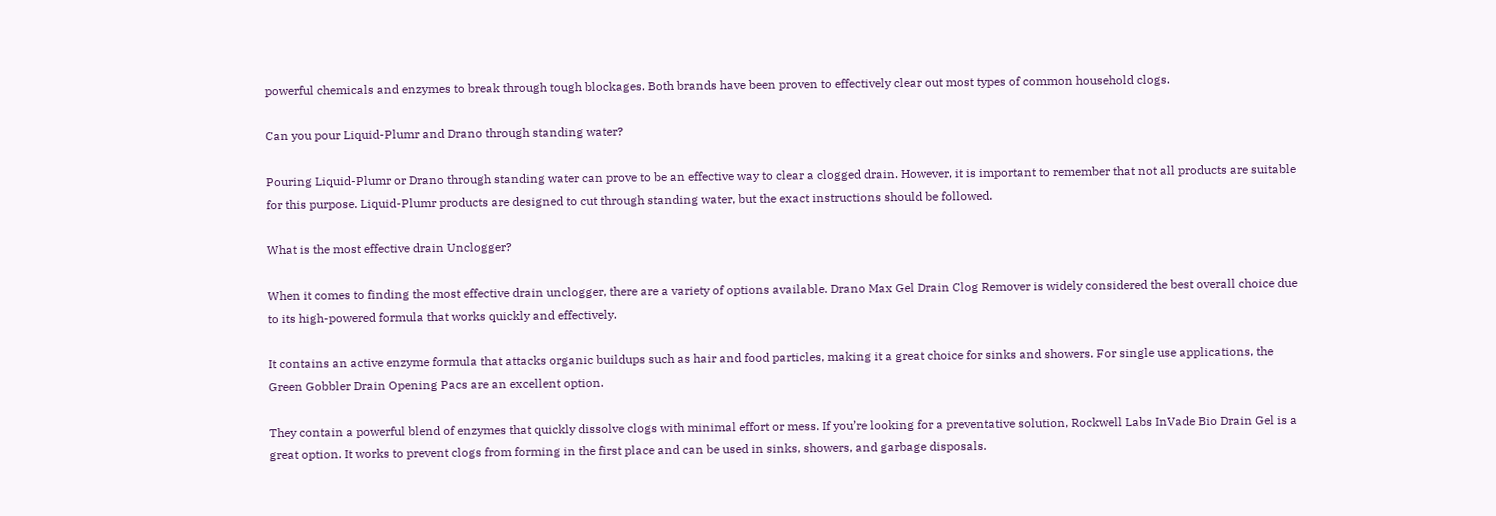powerful chemicals and enzymes to break through tough blockages. Both brands have been proven to effectively clear out most types of common household clogs.

Can you pour Liquid-Plumr and Drano through standing water?

Pouring Liquid-Plumr or Drano through standing water can prove to be an effective way to clear a clogged drain. However, it is important to remember that not all products are suitable for this purpose. Liquid-Plumr products are designed to cut through standing water, but the exact instructions should be followed.

What is the most effective drain Unclogger?

When it comes to finding the most effective drain unclogger, there are a variety of options available. Drano Max Gel Drain Clog Remover is widely considered the best overall choice due to its high-powered formula that works quickly and effectively.

It contains an active enzyme formula that attacks organic buildups such as hair and food particles, making it a great choice for sinks and showers. For single use applications, the Green Gobbler Drain Opening Pacs are an excellent option.

They contain a powerful blend of enzymes that quickly dissolve clogs with minimal effort or mess. If you’re looking for a preventative solution, Rockwell Labs InVade Bio Drain Gel is a great option. It works to prevent clogs from forming in the first place and can be used in sinks, showers, and garbage disposals.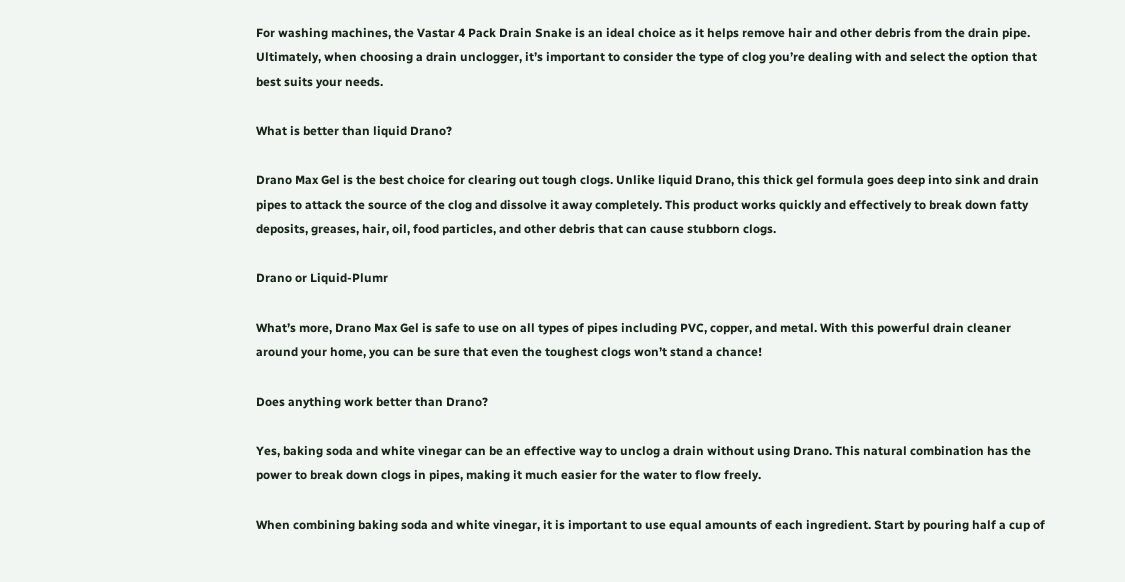For washing machines, the Vastar 4 Pack Drain Snake is an ideal choice as it helps remove hair and other debris from the drain pipe. Ultimately, when choosing a drain unclogger, it’s important to consider the type of clog you’re dealing with and select the option that best suits your needs.

What is better than liquid Drano?

Drano Max Gel is the best choice for clearing out tough clogs. Unlike liquid Drano, this thick gel formula goes deep into sink and drain pipes to attack the source of the clog and dissolve it away completely. This product works quickly and effectively to break down fatty deposits, greases, hair, oil, food particles, and other debris that can cause stubborn clogs.

Drano or Liquid-Plumr

What’s more, Drano Max Gel is safe to use on all types of pipes including PVC, copper, and metal. With this powerful drain cleaner around your home, you can be sure that even the toughest clogs won’t stand a chance!

Does anything work better than Drano?

Yes, baking soda and white vinegar can be an effective way to unclog a drain without using Drano. This natural combination has the power to break down clogs in pipes, making it much easier for the water to flow freely.

When combining baking soda and white vinegar, it is important to use equal amounts of each ingredient. Start by pouring half a cup of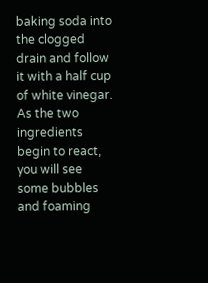baking soda into the clogged drain and follow it with a half cup of white vinegar. As the two ingredients begin to react, you will see some bubbles and foaming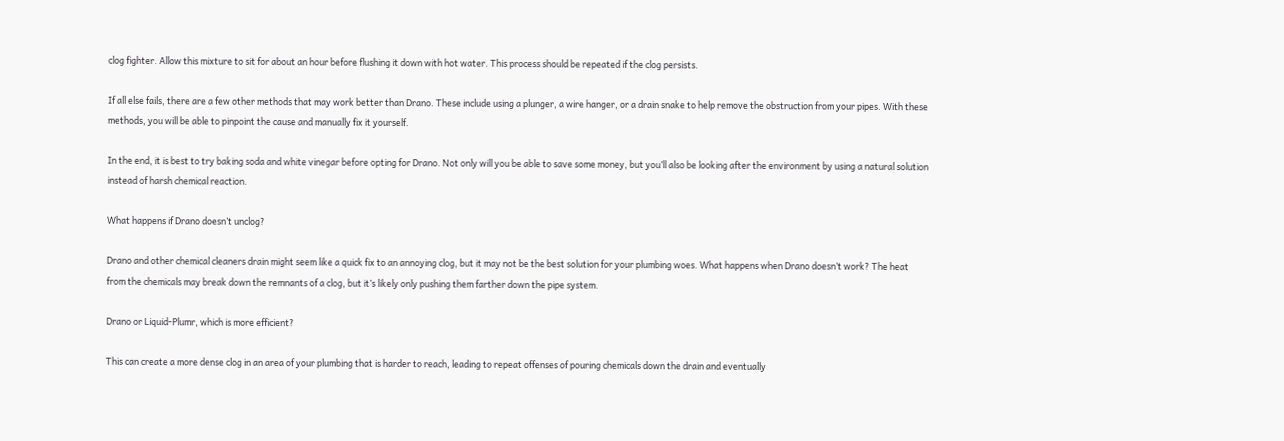clog fighter. Allow this mixture to sit for about an hour before flushing it down with hot water. This process should be repeated if the clog persists.

If all else fails, there are a few other methods that may work better than Drano. These include using a plunger, a wire hanger, or a drain snake to help remove the obstruction from your pipes. With these methods, you will be able to pinpoint the cause and manually fix it yourself.

In the end, it is best to try baking soda and white vinegar before opting for Drano. Not only will you be able to save some money, but you’ll also be looking after the environment by using a natural solution instead of harsh chemical reaction.

What happens if Drano doesn’t unclog?

Drano and other chemical cleaners drain might seem like a quick fix to an annoying clog, but it may not be the best solution for your plumbing woes. What happens when Drano doesn’t work? The heat from the chemicals may break down the remnants of a clog, but it’s likely only pushing them farther down the pipe system.

Drano or Liquid-Plumr, which is more efficient?

This can create a more dense clog in an area of your plumbing that is harder to reach, leading to repeat offenses of pouring chemicals down the drain and eventually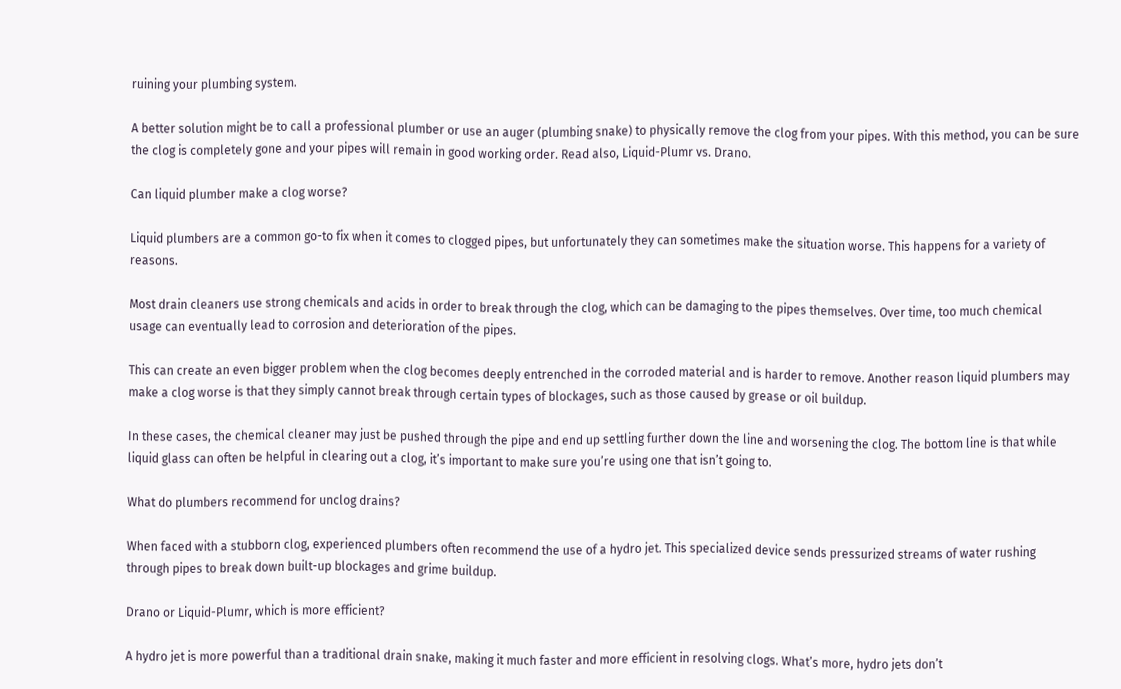ruining your plumbing system.

A better solution might be to call a professional plumber or use an auger (plumbing snake) to physically remove the clog from your pipes. With this method, you can be sure the clog is completely gone and your pipes will remain in good working order. Read also, Liquid-Plumr vs. Drano.

Can liquid plumber make a clog worse?

Liquid plumbers are a common go-to fix when it comes to clogged pipes, but unfortunately they can sometimes make the situation worse. This happens for a variety of reasons.

Most drain cleaners use strong chemicals and acids in order to break through the clog, which can be damaging to the pipes themselves. Over time, too much chemical usage can eventually lead to corrosion and deterioration of the pipes.

This can create an even bigger problem when the clog becomes deeply entrenched in the corroded material and is harder to remove. Another reason liquid plumbers may make a clog worse is that they simply cannot break through certain types of blockages, such as those caused by grease or oil buildup.

In these cases, the chemical cleaner may just be pushed through the pipe and end up settling further down the line and worsening the clog. The bottom line is that while liquid glass can often be helpful in clearing out a clog, it’s important to make sure you’re using one that isn’t going to.

What do plumbers recommend for unclog drains?

When faced with a stubborn clog, experienced plumbers often recommend the use of a hydro jet. This specialized device sends pressurized streams of water rushing through pipes to break down built-up blockages and grime buildup.

Drano or Liquid-Plumr, which is more efficient?

A hydro jet is more powerful than a traditional drain snake, making it much faster and more efficient in resolving clogs. What’s more, hydro jets don’t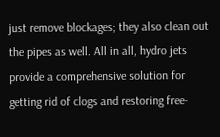just remove blockages; they also clean out the pipes as well. All in all, hydro jets provide a comprehensive solution for getting rid of clogs and restoring free-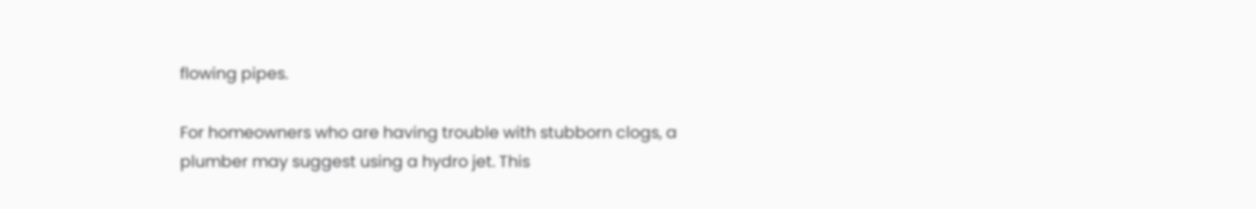flowing pipes.

For homeowners who are having trouble with stubborn clogs, a plumber may suggest using a hydro jet. This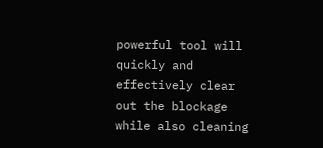powerful tool will quickly and effectively clear out the blockage while also cleaning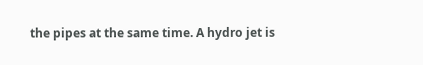the pipes at the same time. A hydro jet is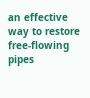an effective way to restore free-flowing pipes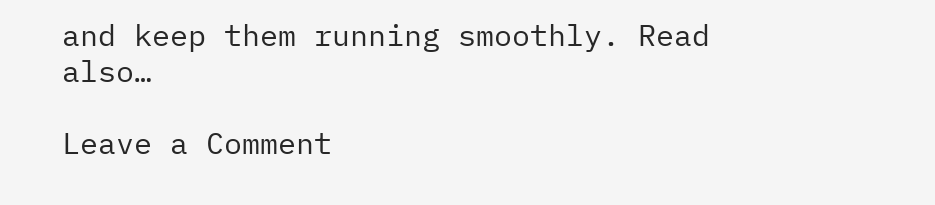and keep them running smoothly. Read also…

Leave a Comment